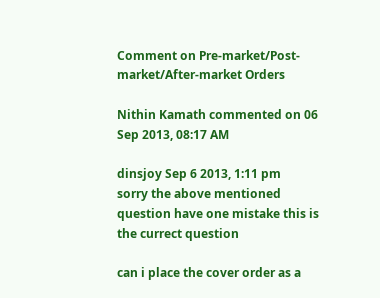Comment on Pre-market/Post-market/After-market Orders

Nithin Kamath commented on 06 Sep 2013, 08:17 AM

dinsjoy Sep 6 2013, 1:11 pm
sorry the above mentioned question have one mistake this is the currect question

can i place the cover order as a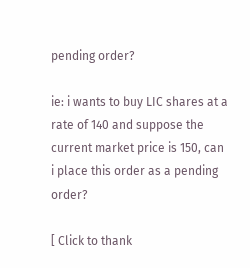pending order?

ie: i wants to buy LIC shares at a rate of 140 and suppose the current market price is 150, can i place this order as a pending order?

[ Click to thank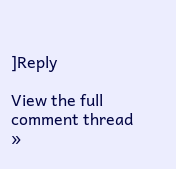]Reply

View the full comment thread »